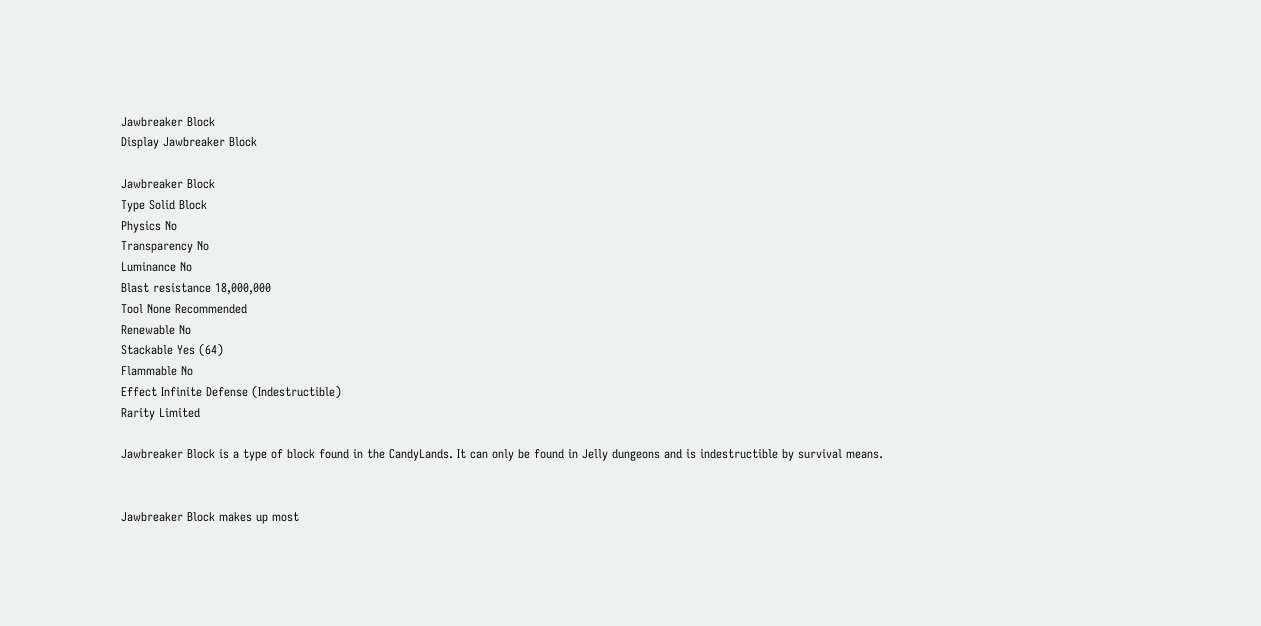Jawbreaker Block
Display Jawbreaker Block

Jawbreaker Block
Type Solid Block
Physics No
Transparency No
Luminance No
Blast resistance 18,000,000
Tool None Recommended
Renewable No
Stackable Yes (64)
Flammable No
Effect Infinite Defense (Indestructible)
Rarity Limited

Jawbreaker Block is a type of block found in the CandyLands. It can only be found in Jelly dungeons and is indestructible by survival means.


Jawbreaker Block makes up most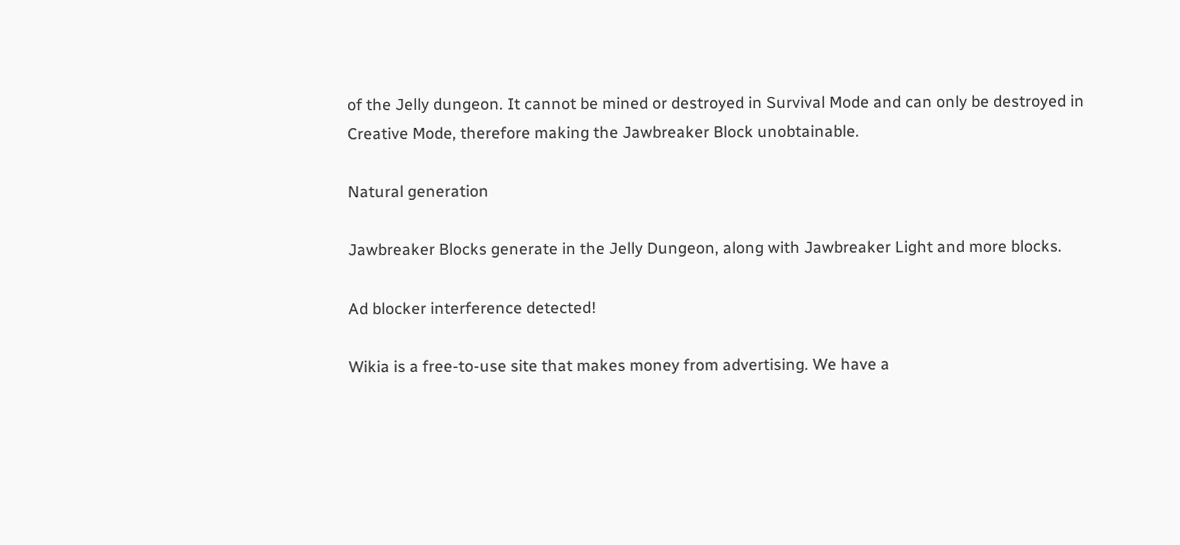of the Jelly dungeon. It cannot be mined or destroyed in Survival Mode and can only be destroyed in Creative Mode, therefore making the Jawbreaker Block unobtainable.

Natural generation

Jawbreaker Blocks generate in the Jelly Dungeon, along with Jawbreaker Light and more blocks.

Ad blocker interference detected!

Wikia is a free-to-use site that makes money from advertising. We have a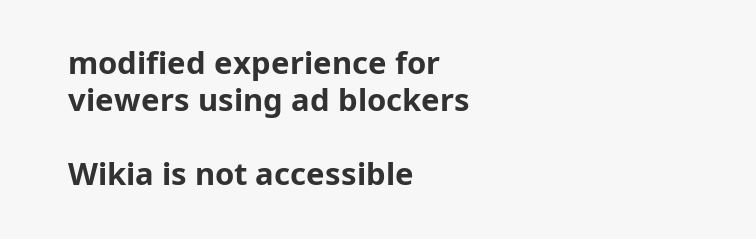modified experience for viewers using ad blockers

Wikia is not accessible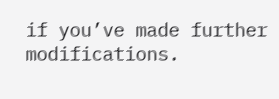if you’ve made further modifications.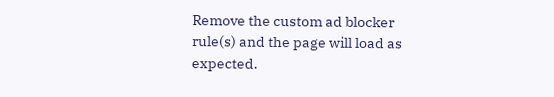Remove the custom ad blocker rule(s) and the page will load as expected.